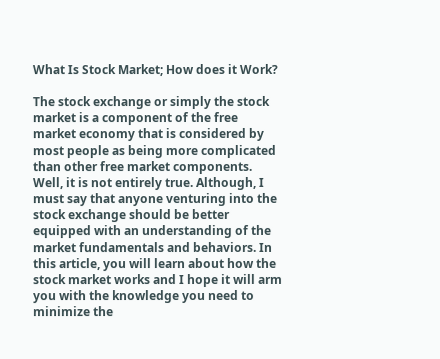What Is Stock Market; How does it Work?

The stock exchange or simply the stock market is a component of the free market economy that is considered by most people as being more complicated than other free market components. Well, it is not entirely true. Although, I must say that anyone venturing into the stock exchange should be better equipped with an understanding of the market fundamentals and behaviors. In this article, you will learn about how the stock market works and I hope it will arm you with the knowledge you need to minimize the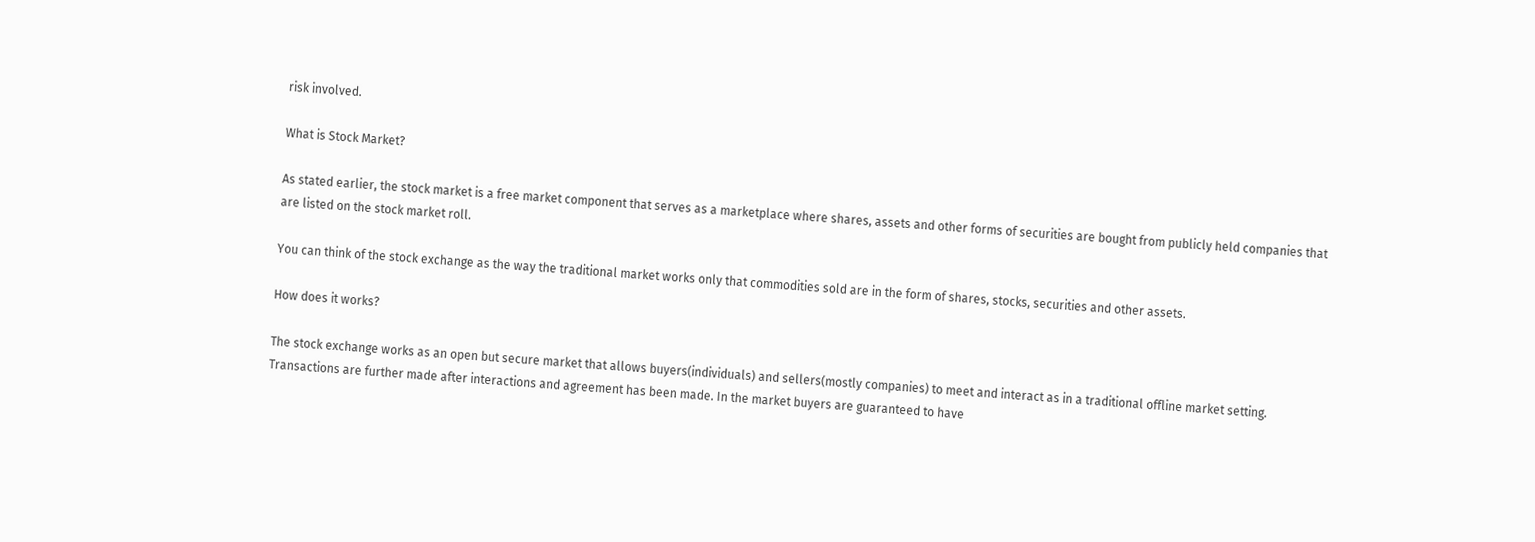risk involved.

What is Stock Market?

As stated earlier, the stock market is a free market component that serves as a marketplace where shares, assets and other forms of securities are bought from publicly held companies that are listed on the stock market roll.

You can think of the stock exchange as the way the traditional market works only that commodities sold are in the form of shares, stocks, securities and other assets.

How does it works?

The stock exchange works as an open but secure market that allows buyers(individuals) and sellers(mostly companies) to meet and interact as in a traditional offline market setting. Transactions are further made after interactions and agreement has been made. In the market buyers are guaranteed to have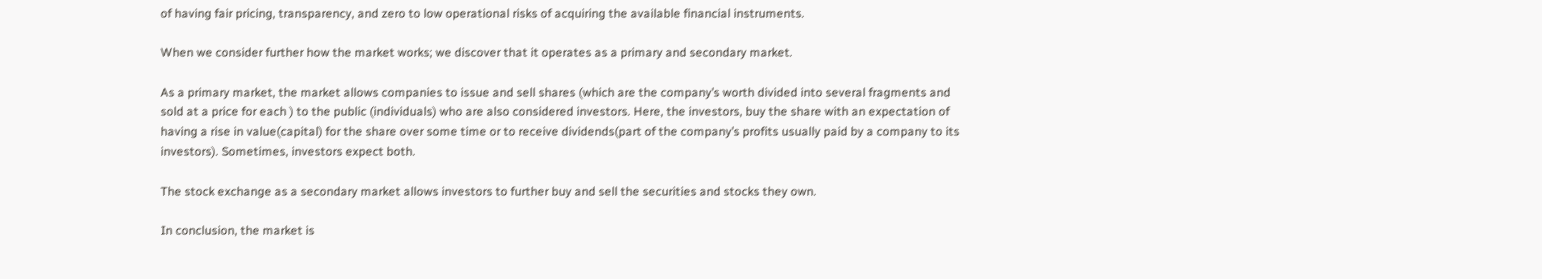of having fair pricing, transparency, and zero to low operational risks of acquiring the available financial instruments.

When we consider further how the market works; we discover that it operates as a primary and secondary market.

As a primary market, the market allows companies to issue and sell shares (which are the company’s worth divided into several fragments and sold at a price for each ) to the public (individuals) who are also considered investors. Here, the investors, buy the share with an expectation of having a rise in value(capital) for the share over some time or to receive dividends(part of the company’s profits usually paid by a company to its investors). Sometimes, investors expect both.

The stock exchange as a secondary market allows investors to further buy and sell the securities and stocks they own.

In conclusion, the market is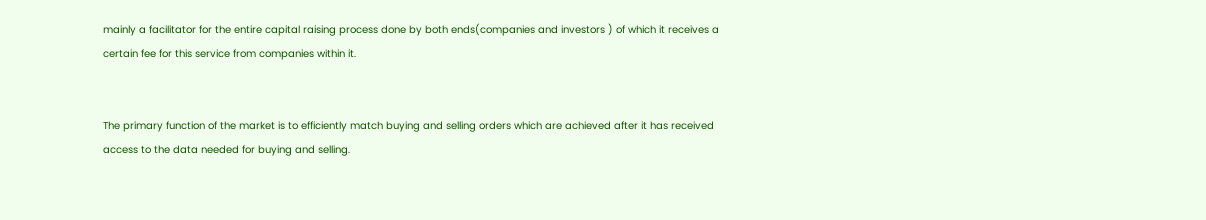mainly a facilitator for the entire capital raising process done by both ends(companies and investors ) of which it receives a certain fee for this service from companies within it.


The primary function of the market is to efficiently match buying and selling orders which are achieved after it has received access to the data needed for buying and selling.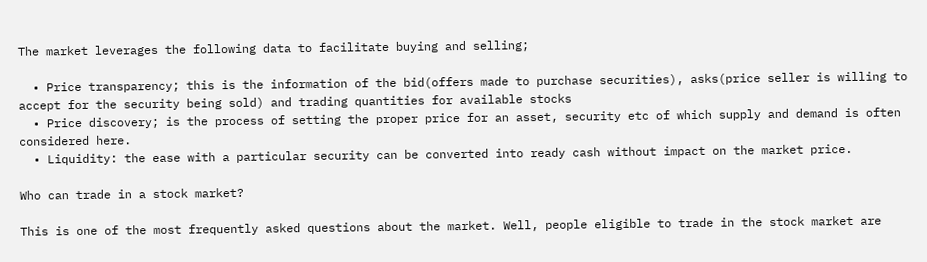The market leverages the following data to facilitate buying and selling;

  • Price transparency; this is the information of the bid(offers made to purchase securities), asks(price seller is willing to accept for the security being sold) and trading quantities for available stocks
  • Price discovery; is the process of setting the proper price for an asset, security etc of which supply and demand is often considered here.
  • Liquidity: the ease with a particular security can be converted into ready cash without impact on the market price.

Who can trade in a stock market?

This is one of the most frequently asked questions about the market. Well, people eligible to trade in the stock market are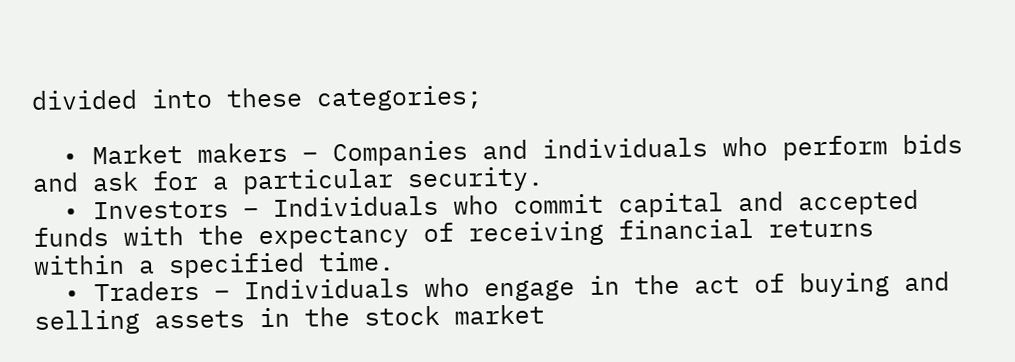divided into these categories;

  • Market makers – Companies and individuals who perform bids and ask for a particular security.
  • Investors – Individuals who commit capital and accepted funds with the expectancy of receiving financial returns within a specified time.
  • Traders – Individuals who engage in the act of buying and selling assets in the stock market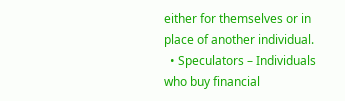either for themselves or in place of another individual.
  • Speculators – Individuals who buy financial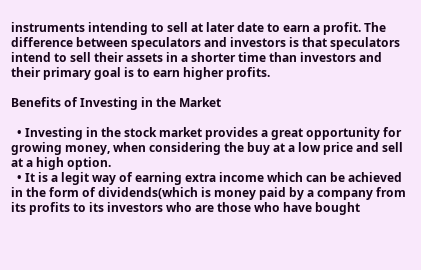instruments intending to sell at later date to earn a profit. The difference between speculators and investors is that speculators intend to sell their assets in a shorter time than investors and their primary goal is to earn higher profits.

Benefits of Investing in the Market

  • Investing in the stock market provides a great opportunity for growing money, when considering the buy at a low price and sell at a high option.
  • It is a legit way of earning extra income which can be achieved in the form of dividends(which is money paid by a company from its profits to its investors who are those who have bought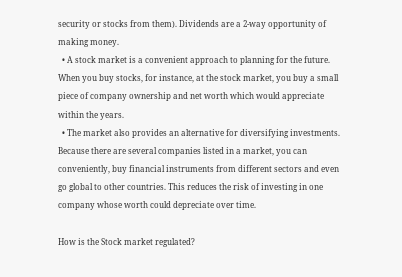security or stocks from them). Dividends are a 2-way opportunity of making money.
  • A stock market is a convenient approach to planning for the future. When you buy stocks, for instance, at the stock market, you buy a small piece of company ownership and net worth which would appreciate within the years.
  • The market also provides an alternative for diversifying investments. Because there are several companies listed in a market, you can conveniently, buy financial instruments from different sectors and even go global to other countries. This reduces the risk of investing in one company whose worth could depreciate over time.

How is the Stock market regulated?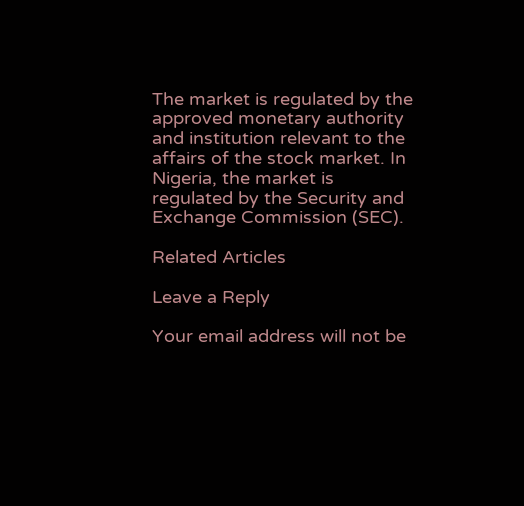The market is regulated by the approved monetary authority and institution relevant to the affairs of the stock market. In Nigeria, the market is regulated by the Security and Exchange Commission (SEC).

Related Articles

Leave a Reply

Your email address will not be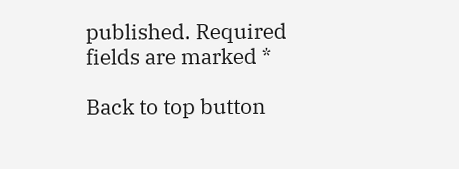published. Required fields are marked *

Back to top button